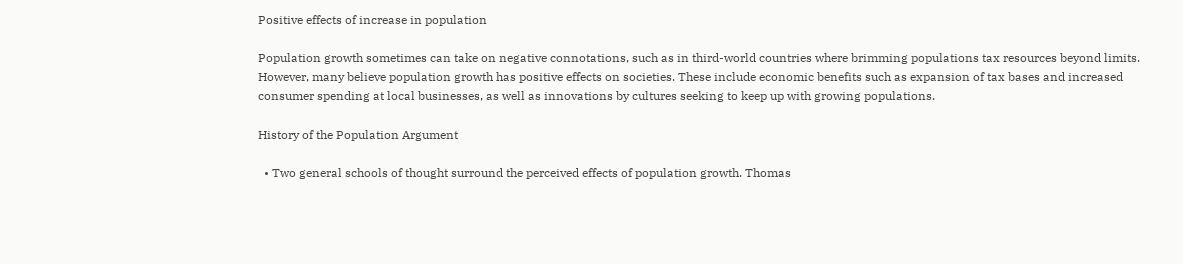Positive effects of increase in population

Population growth sometimes can take on negative connotations, such as in third-world countries where brimming populations tax resources beyond limits. However, many believe population growth has positive effects on societies. These include economic benefits such as expansion of tax bases and increased consumer spending at local businesses, as well as innovations by cultures seeking to keep up with growing populations.

History of the Population Argument

  • Two general schools of thought surround the perceived effects of population growth. Thomas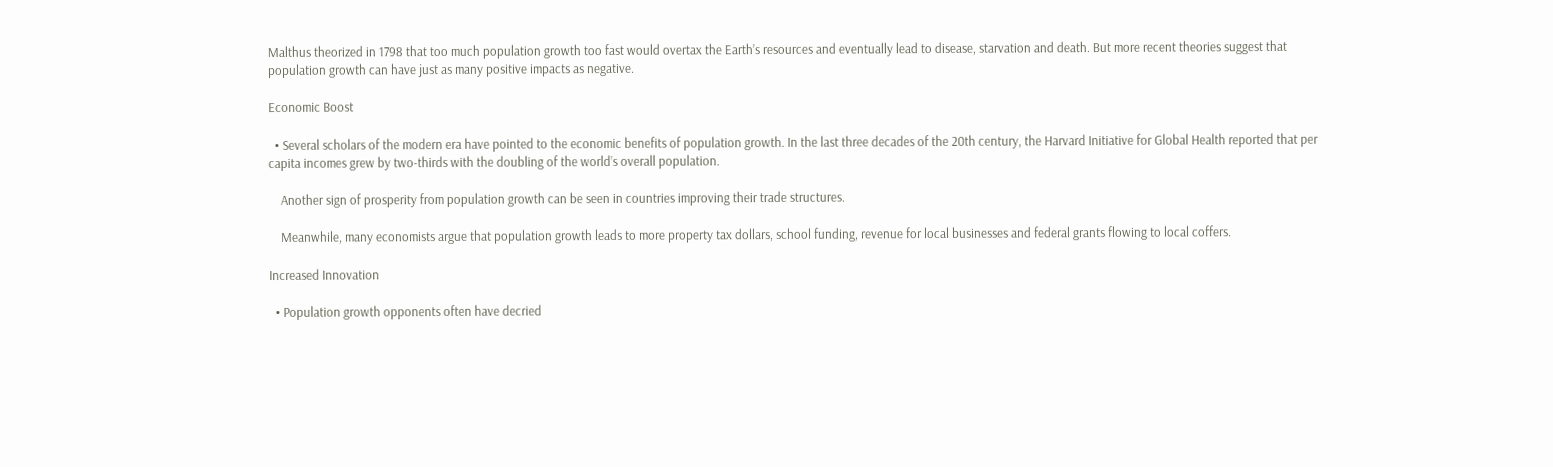Malthus theorized in 1798 that too much population growth too fast would overtax the Earth’s resources and eventually lead to disease, starvation and death. But more recent theories suggest that population growth can have just as many positive impacts as negative.

Economic Boost

  • Several scholars of the modern era have pointed to the economic benefits of population growth. In the last three decades of the 20th century, the Harvard Initiative for Global Health reported that per capita incomes grew by two-thirds with the doubling of the world’s overall population.

    Another sign of prosperity from population growth can be seen in countries improving their trade structures.

    Meanwhile, many economists argue that population growth leads to more property tax dollars, school funding, revenue for local businesses and federal grants flowing to local coffers.

Increased Innovation

  • Population growth opponents often have decried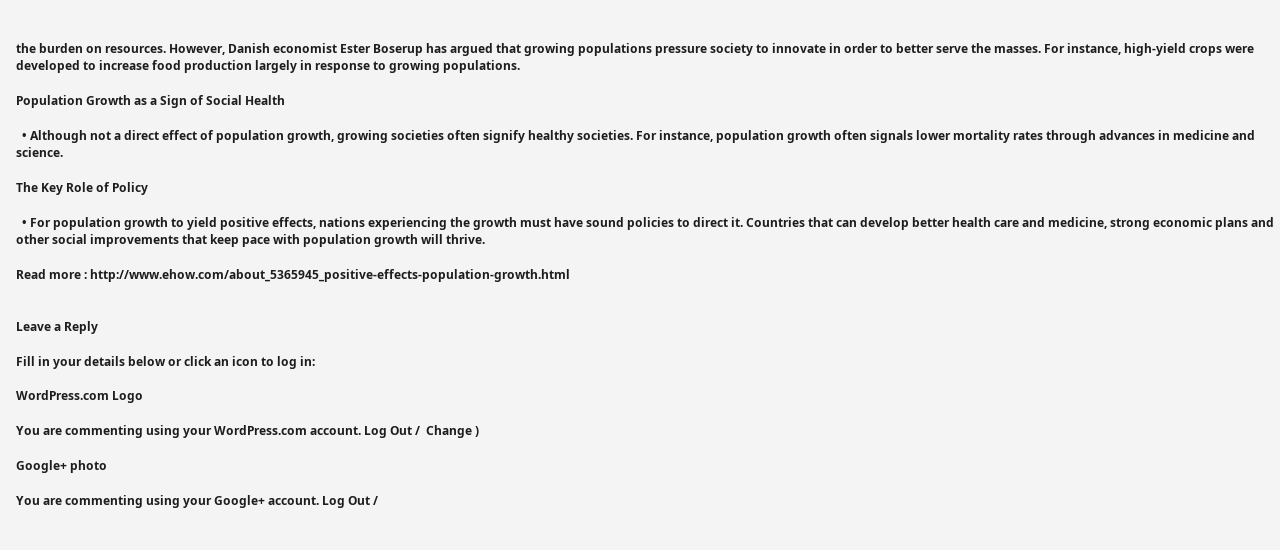the burden on resources. However, Danish economist Ester Boserup has argued that growing populations pressure society to innovate in order to better serve the masses. For instance, high-yield crops were developed to increase food production largely in response to growing populations.

Population Growth as a Sign of Social Health

  • Although not a direct effect of population growth, growing societies often signify healthy societies. For instance, population growth often signals lower mortality rates through advances in medicine and science.

The Key Role of Policy

  • For population growth to yield positive effects, nations experiencing the growth must have sound policies to direct it. Countries that can develop better health care and medicine, strong economic plans and other social improvements that keep pace with population growth will thrive.

Read more : http://www.ehow.com/about_5365945_positive-effects-population-growth.html


Leave a Reply

Fill in your details below or click an icon to log in:

WordPress.com Logo

You are commenting using your WordPress.com account. Log Out /  Change )

Google+ photo

You are commenting using your Google+ account. Log Out /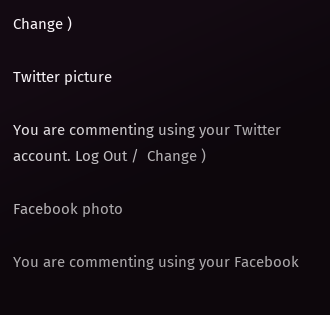Change )

Twitter picture

You are commenting using your Twitter account. Log Out /  Change )

Facebook photo

You are commenting using your Facebook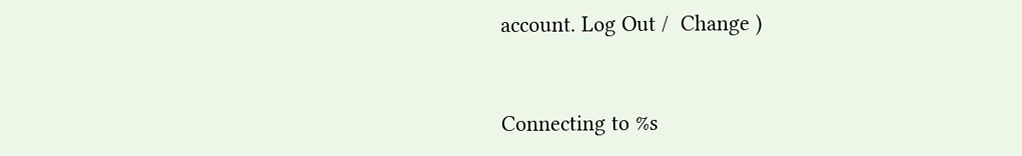account. Log Out /  Change )


Connecting to %s